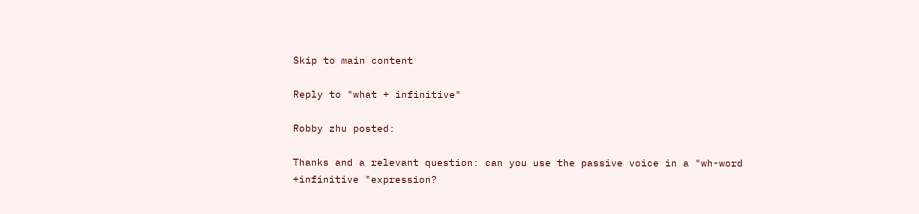Skip to main content

Reply to "what + infinitive"

Robby zhu posted:

Thanks and a relevant question: can you use the passive voice in a "wh-word +infinitive "expression?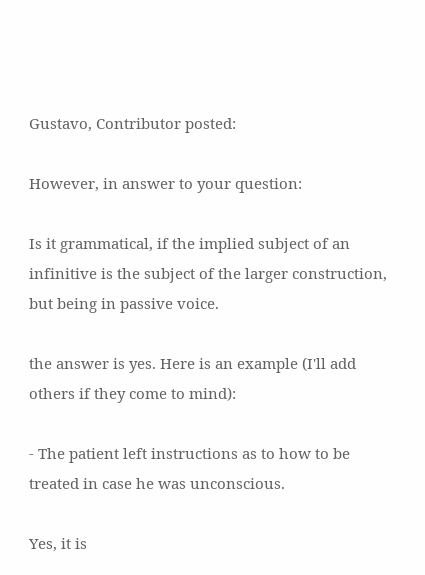Gustavo, Contributor posted:

However, in answer to your question:

Is it grammatical, if the implied subject of an infinitive is the subject of the larger construction, but being in passive voice.

the answer is yes. Here is an example (I'll add others if they come to mind):

- The patient left instructions as to how to be treated in case he was unconscious.

Yes, it is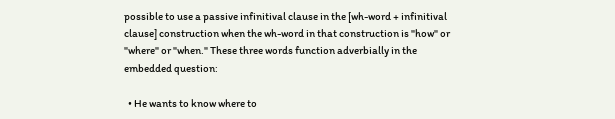possible to use a passive infinitival clause in the [wh-word + infinitival clause] construction when the wh-word in that construction is "how" or "where" or "when." These three words function adverbially in the embedded question:

  • He wants to know where to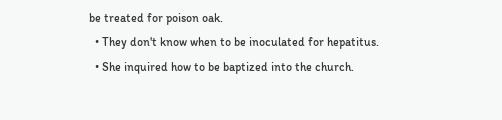be treated for poison oak.
  • They don't know when to be inoculated for hepatitus.
  • She inquired how to be baptized into the church.